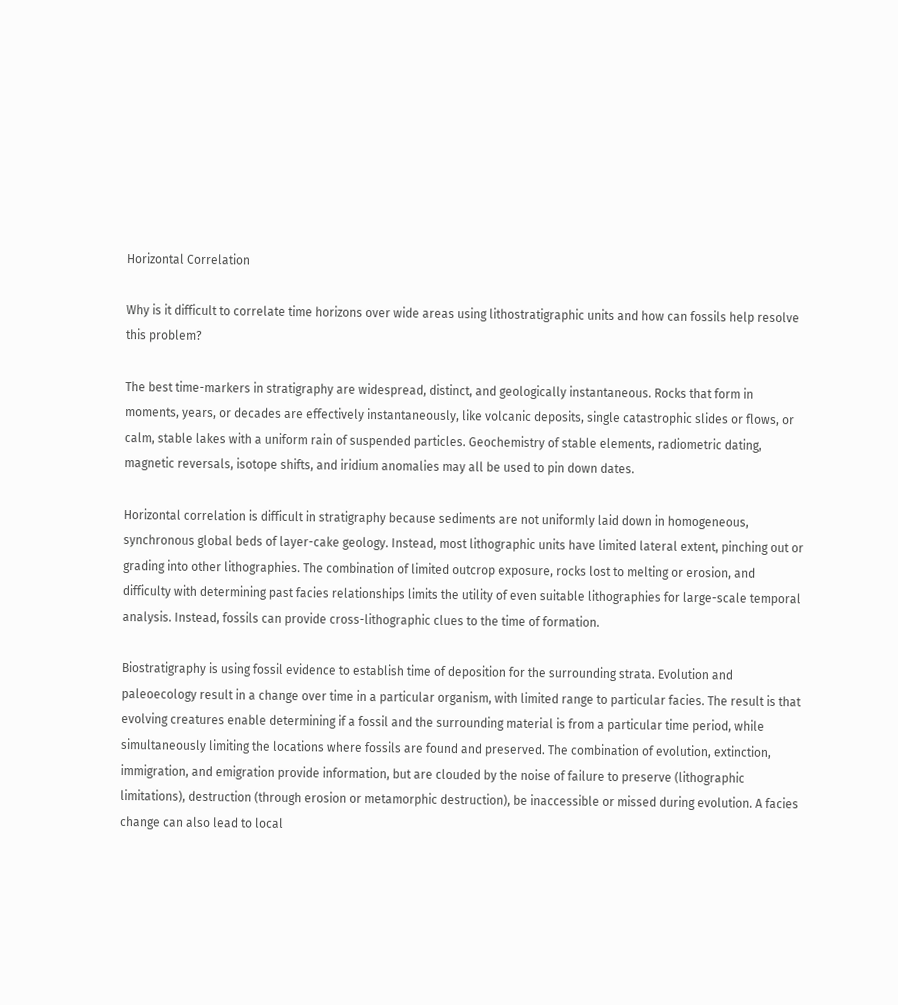Horizontal Correlation

Why is it difficult to correlate time horizons over wide areas using lithostratigraphic units and how can fossils help resolve this problem?

The best time-markers in stratigraphy are widespread, distinct, and geologically instantaneous. Rocks that form in moments, years, or decades are effectively instantaneously, like volcanic deposits, single catastrophic slides or flows, or calm, stable lakes with a uniform rain of suspended particles. Geochemistry of stable elements, radiometric dating, magnetic reversals, isotope shifts, and iridium anomalies may all be used to pin down dates.

Horizontal correlation is difficult in stratigraphy because sediments are not uniformly laid down in homogeneous, synchronous global beds of layer-cake geology. Instead, most lithographic units have limited lateral extent, pinching out or grading into other lithographies. The combination of limited outcrop exposure, rocks lost to melting or erosion, and difficulty with determining past facies relationships limits the utility of even suitable lithographies for large-scale temporal analysis. Instead, fossils can provide cross-lithographic clues to the time of formation.

Biostratigraphy is using fossil evidence to establish time of deposition for the surrounding strata. Evolution and paleoecology result in a change over time in a particular organism, with limited range to particular facies. The result is that evolving creatures enable determining if a fossil and the surrounding material is from a particular time period, while simultaneously limiting the locations where fossils are found and preserved. The combination of evolution, extinction, immigration, and emigration provide information, but are clouded by the noise of failure to preserve (lithographic limitations), destruction (through erosion or metamorphic destruction), be inaccessible or missed during evolution. A facies change can also lead to local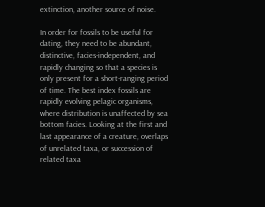extinction, another source of noise.

In order for fossils to be useful for dating, they need to be abundant, distinctive, facies-independent, and rapidly changing so that a species is only present for a short-ranging period of time. The best index fossils are rapidly evolving pelagic organisms, where distribution is unaffected by sea bottom facies. Looking at the first and last appearance of a creature, overlaps of unrelated taxa, or succession of related taxa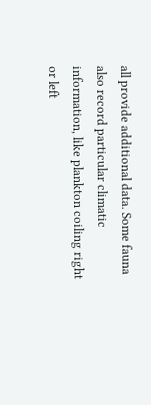all provide additional data. Some fauna also record particular climatic information, like plankton coiling right or left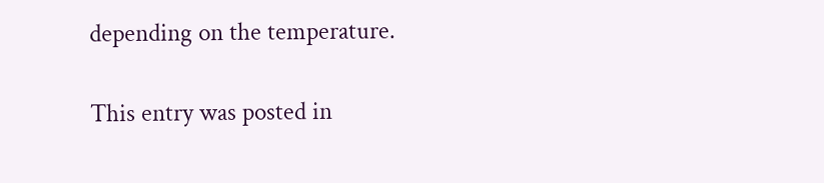depending on the temperature.

This entry was posted in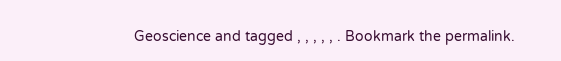Geoscience and tagged , , , , , . Bookmark the permalink.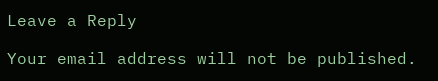Leave a Reply

Your email address will not be published.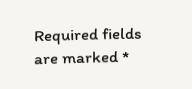Required fields are marked *